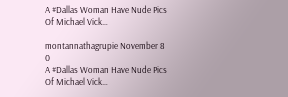A #Dallas Woman Have Nude Pics Of Michael Vick…

montannathagrupie November 8 0
A #Dallas Woman Have Nude Pics Of Michael Vick…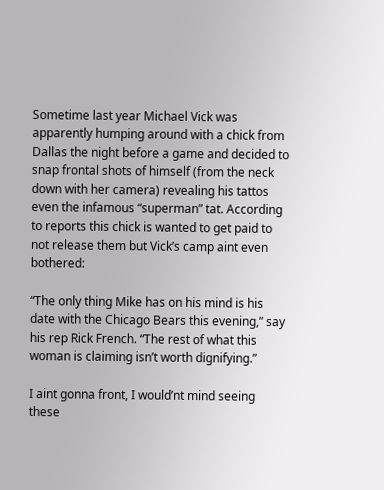Sometime last year Michael Vick was apparently humping around with a chick from Dallas the night before a game and decided to snap frontal shots of himself (from the neck down with her camera) revealing his tattos even the infamous “superman” tat. According to reports this chick is wanted to get paid to not release them but Vick’s camp aint even bothered:

“The only thing Mike has on his mind is his date with the Chicago Bears this evening,” say his rep Rick French. “The rest of what this woman is claiming isn’t worth dignifying.”

I aint gonna front, I would’nt mind seeing these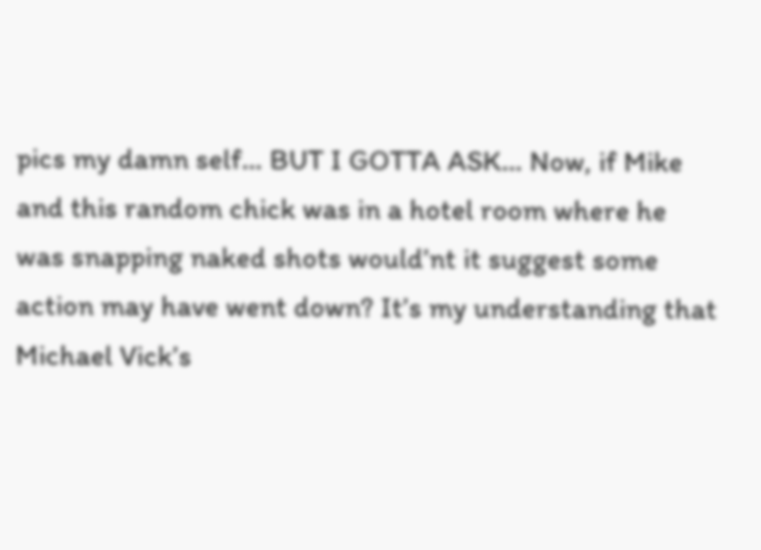pics my damn self… BUT I GOTTA ASK… Now, if Mike and this random chick was in a hotel room where he was snapping naked shots would’nt it suggest some action may have went down? It’s my understanding that Michael Vick’s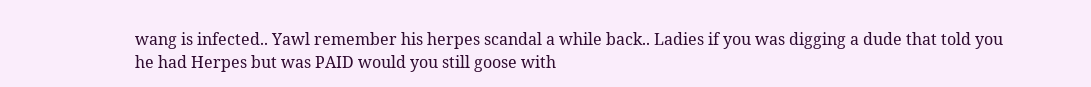wang is infected.. Yawl remember his herpes scandal a while back.. Ladies if you was digging a dude that told you he had Herpes but was PAID would you still goose with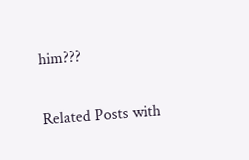him???

Related Posts with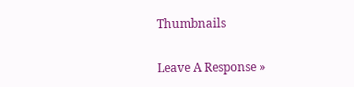Thumbnails

Leave A Response »